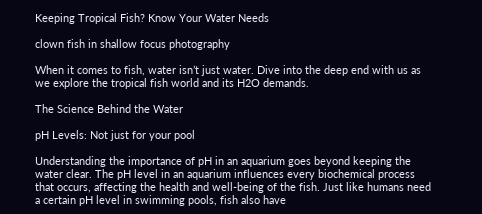Keeping Tropical Fish? Know Your Water Needs

clown fish in shallow focus photography

When it comes to fish, water isn’t just water. Dive into the deep end with us as we explore the tropical fish world and its H2O demands.

The Science Behind the Water

pH Levels: Not just for your pool

Understanding the importance of pH in an aquarium goes beyond keeping the water clear. The pH level in an aquarium influences every biochemical process that occurs, affecting the health and well-being of the fish. Just like humans need a certain pH level in swimming pools, fish also have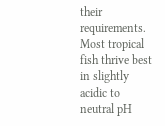their requirements. Most tropical fish thrive best in slightly acidic to neutral pH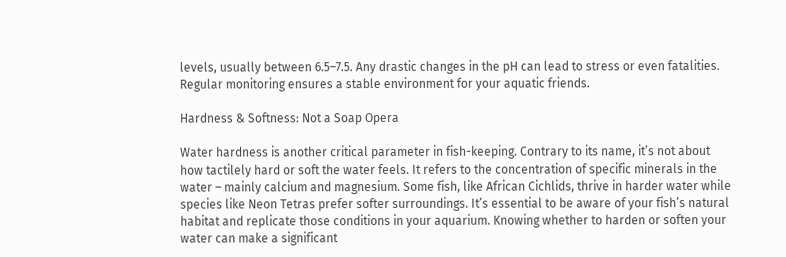levels, usually between 6.5–7.5. Any drastic changes in the pH can lead to stress or even fatalities. Regular monitoring ensures a stable environment for your aquatic friends.

Hardness & Softness: Not a Soap Opera

Water hardness is another critical parameter in fish-keeping. Contrary to its name, it’s not about how tactilely hard or soft the water feels. It refers to the concentration of specific minerals in the water – mainly calcium and magnesium. Some fish, like African Cichlids, thrive in harder water while species like Neon Tetras prefer softer surroundings. It’s essential to be aware of your fish’s natural habitat and replicate those conditions in your aquarium. Knowing whether to harden or soften your water can make a significant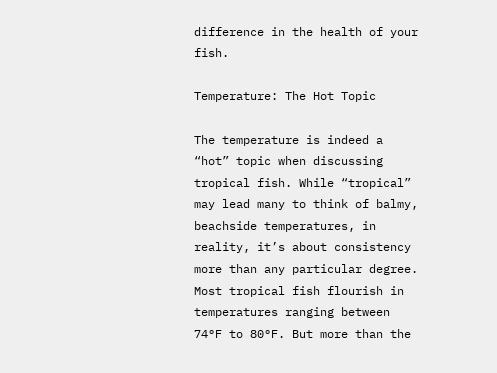difference in the health of your fish.

Temperature: The Hot Topic

The temperature is indeed a “hot” topic when discussing tropical fish. While “tropical” may lead many to think of balmy, beachside temperatures, in reality, it’s about consistency more than any particular degree. Most tropical fish flourish in temperatures ranging between 74°F to 80°F. But more than the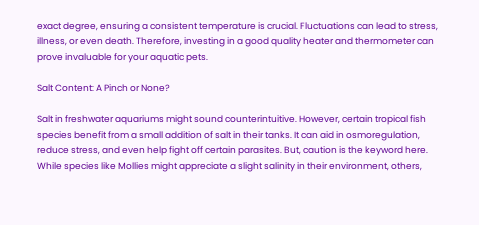exact degree, ensuring a consistent temperature is crucial. Fluctuations can lead to stress, illness, or even death. Therefore, investing in a good quality heater and thermometer can prove invaluable for your aquatic pets.

Salt Content: A Pinch or None?

Salt in freshwater aquariums might sound counterintuitive. However, certain tropical fish species benefit from a small addition of salt in their tanks. It can aid in osmoregulation, reduce stress, and even help fight off certain parasites. But, caution is the keyword here. While species like Mollies might appreciate a slight salinity in their environment, others,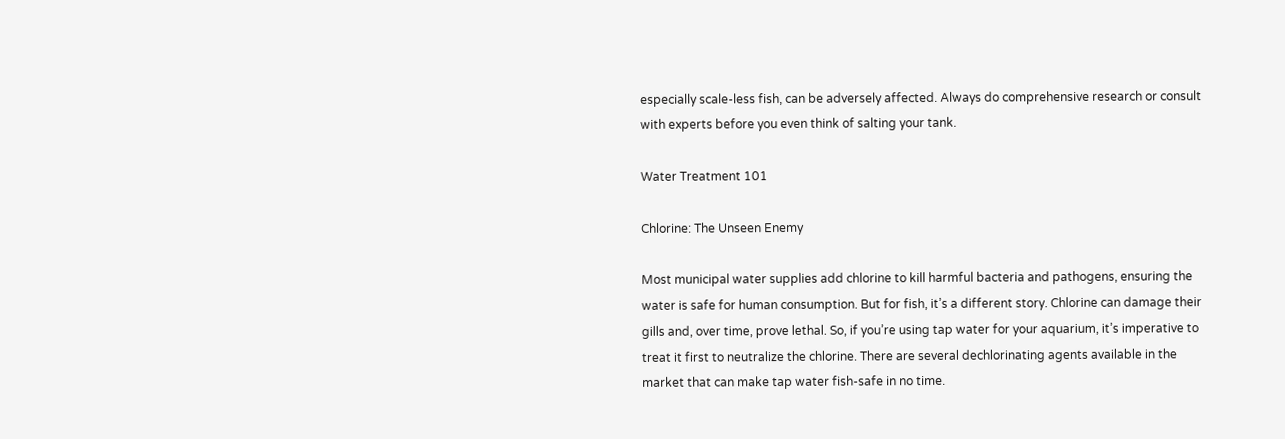especially scale-less fish, can be adversely affected. Always do comprehensive research or consult with experts before you even think of salting your tank.

Water Treatment 101

Chlorine: The Unseen Enemy

Most municipal water supplies add chlorine to kill harmful bacteria and pathogens, ensuring the water is safe for human consumption. But for fish, it’s a different story. Chlorine can damage their gills and, over time, prove lethal. So, if you’re using tap water for your aquarium, it’s imperative to treat it first to neutralize the chlorine. There are several dechlorinating agents available in the market that can make tap water fish-safe in no time.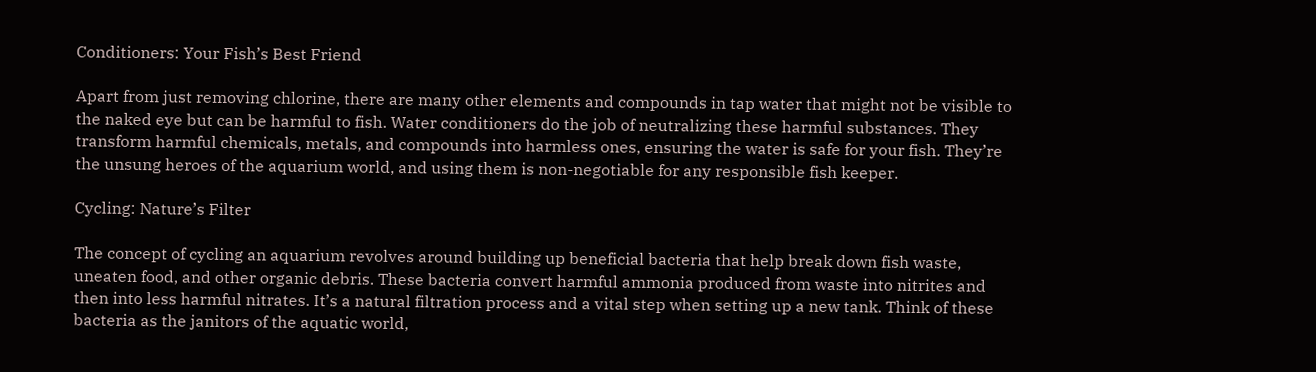Conditioners: Your Fish’s Best Friend

Apart from just removing chlorine, there are many other elements and compounds in tap water that might not be visible to the naked eye but can be harmful to fish. Water conditioners do the job of neutralizing these harmful substances. They transform harmful chemicals, metals, and compounds into harmless ones, ensuring the water is safe for your fish. They’re the unsung heroes of the aquarium world, and using them is non-negotiable for any responsible fish keeper.

Cycling: Nature’s Filter

The concept of cycling an aquarium revolves around building up beneficial bacteria that help break down fish waste, uneaten food, and other organic debris. These bacteria convert harmful ammonia produced from waste into nitrites and then into less harmful nitrates. It’s a natural filtration process and a vital step when setting up a new tank. Think of these bacteria as the janitors of the aquatic world,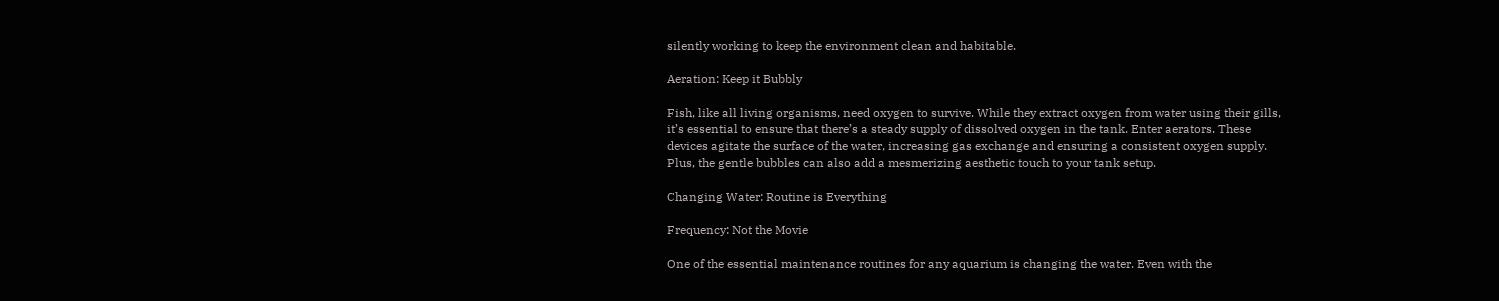silently working to keep the environment clean and habitable.

Aeration: Keep it Bubbly

Fish, like all living organisms, need oxygen to survive. While they extract oxygen from water using their gills, it’s essential to ensure that there’s a steady supply of dissolved oxygen in the tank. Enter aerators. These devices agitate the surface of the water, increasing gas exchange and ensuring a consistent oxygen supply. Plus, the gentle bubbles can also add a mesmerizing aesthetic touch to your tank setup.

Changing Water: Routine is Everything

Frequency: Not the Movie

One of the essential maintenance routines for any aquarium is changing the water. Even with the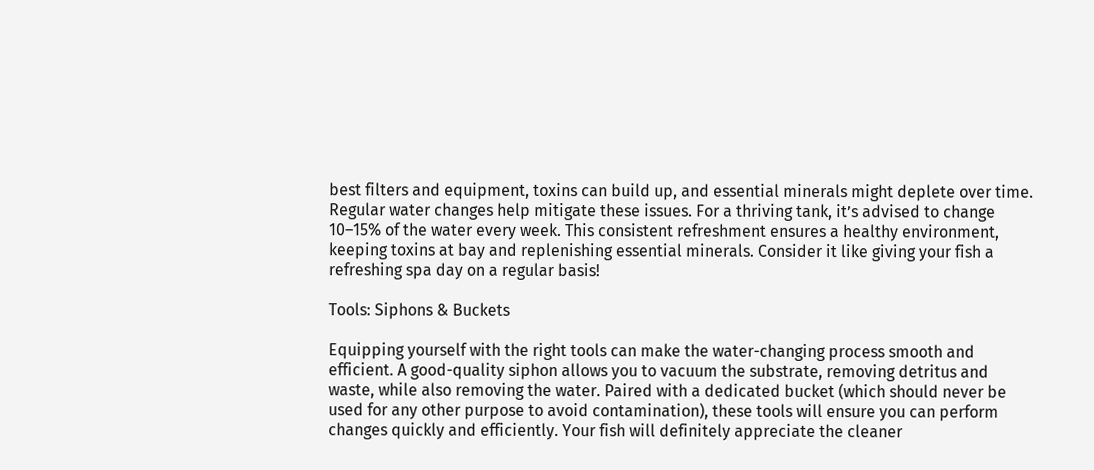best filters and equipment, toxins can build up, and essential minerals might deplete over time. Regular water changes help mitigate these issues. For a thriving tank, it’s advised to change 10–15% of the water every week. This consistent refreshment ensures a healthy environment, keeping toxins at bay and replenishing essential minerals. Consider it like giving your fish a refreshing spa day on a regular basis!

Tools: Siphons & Buckets

Equipping yourself with the right tools can make the water-changing process smooth and efficient. A good-quality siphon allows you to vacuum the substrate, removing detritus and waste, while also removing the water. Paired with a dedicated bucket (which should never be used for any other purpose to avoid contamination), these tools will ensure you can perform changes quickly and efficiently. Your fish will definitely appreciate the cleaner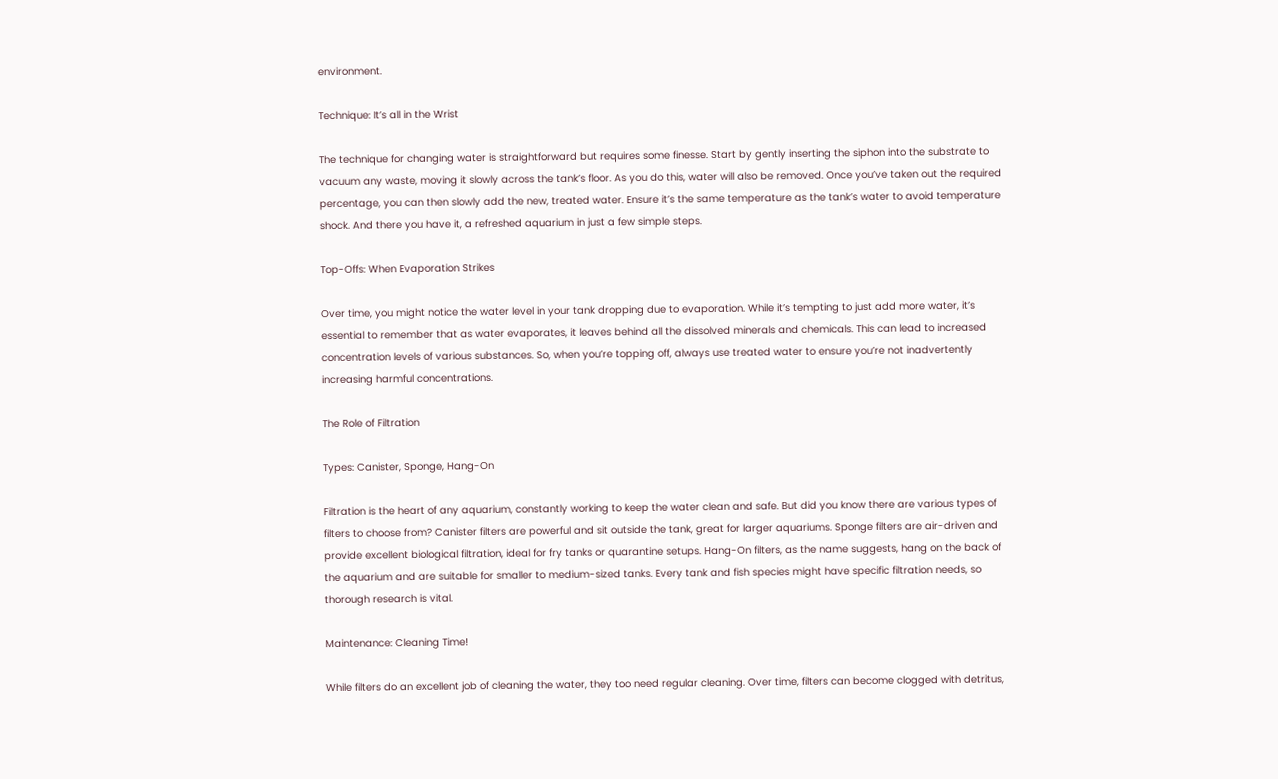environment.

Technique: It’s all in the Wrist

The technique for changing water is straightforward but requires some finesse. Start by gently inserting the siphon into the substrate to vacuum any waste, moving it slowly across the tank’s floor. As you do this, water will also be removed. Once you’ve taken out the required percentage, you can then slowly add the new, treated water. Ensure it’s the same temperature as the tank’s water to avoid temperature shock. And there you have it, a refreshed aquarium in just a few simple steps.

Top-Offs: When Evaporation Strikes

Over time, you might notice the water level in your tank dropping due to evaporation. While it’s tempting to just add more water, it’s essential to remember that as water evaporates, it leaves behind all the dissolved minerals and chemicals. This can lead to increased concentration levels of various substances. So, when you’re topping off, always use treated water to ensure you’re not inadvertently increasing harmful concentrations.

The Role of Filtration

Types: Canister, Sponge, Hang-On

Filtration is the heart of any aquarium, constantly working to keep the water clean and safe. But did you know there are various types of filters to choose from? Canister filters are powerful and sit outside the tank, great for larger aquariums. Sponge filters are air-driven and provide excellent biological filtration, ideal for fry tanks or quarantine setups. Hang-On filters, as the name suggests, hang on the back of the aquarium and are suitable for smaller to medium-sized tanks. Every tank and fish species might have specific filtration needs, so thorough research is vital.

Maintenance: Cleaning Time!

While filters do an excellent job of cleaning the water, they too need regular cleaning. Over time, filters can become clogged with detritus,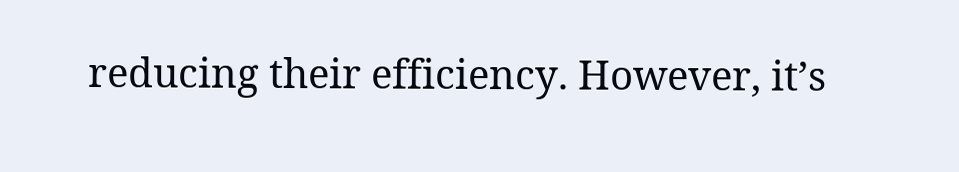reducing their efficiency. However, it’s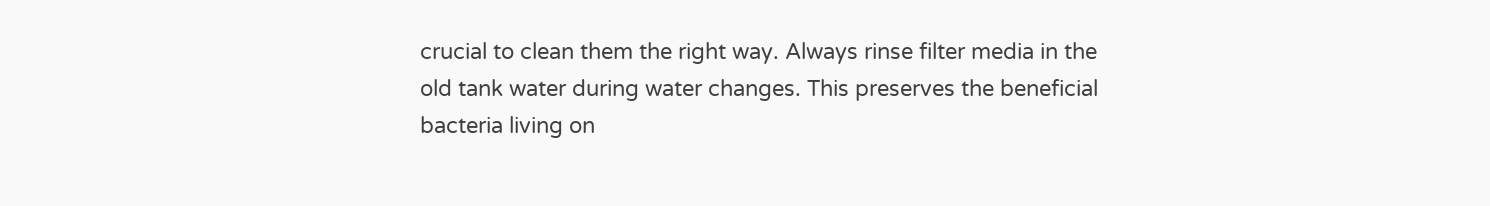crucial to clean them the right way. Always rinse filter media in the old tank water during water changes. This preserves the beneficial bacteria living on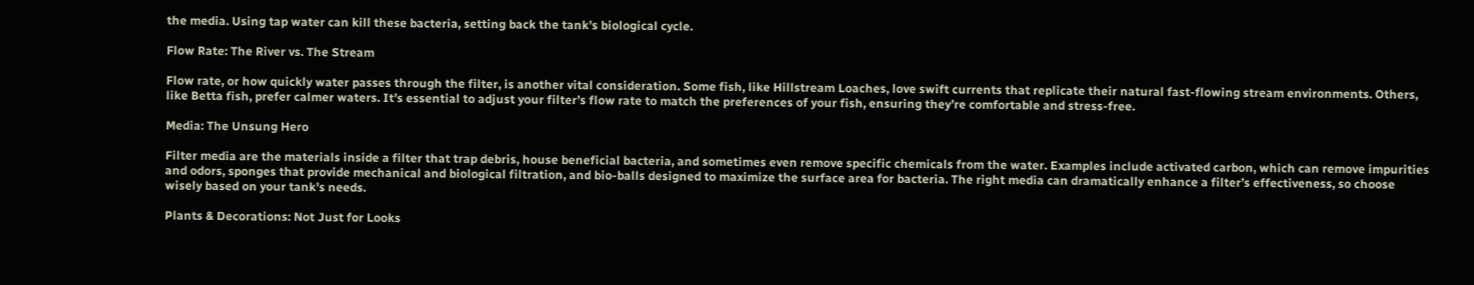the media. Using tap water can kill these bacteria, setting back the tank’s biological cycle.

Flow Rate: The River vs. The Stream

Flow rate, or how quickly water passes through the filter, is another vital consideration. Some fish, like Hillstream Loaches, love swift currents that replicate their natural fast-flowing stream environments. Others, like Betta fish, prefer calmer waters. It’s essential to adjust your filter’s flow rate to match the preferences of your fish, ensuring they’re comfortable and stress-free.

Media: The Unsung Hero

Filter media are the materials inside a filter that trap debris, house beneficial bacteria, and sometimes even remove specific chemicals from the water. Examples include activated carbon, which can remove impurities and odors, sponges that provide mechanical and biological filtration, and bio-balls designed to maximize the surface area for bacteria. The right media can dramatically enhance a filter’s effectiveness, so choose wisely based on your tank’s needs.

Plants & Decorations: Not Just for Looks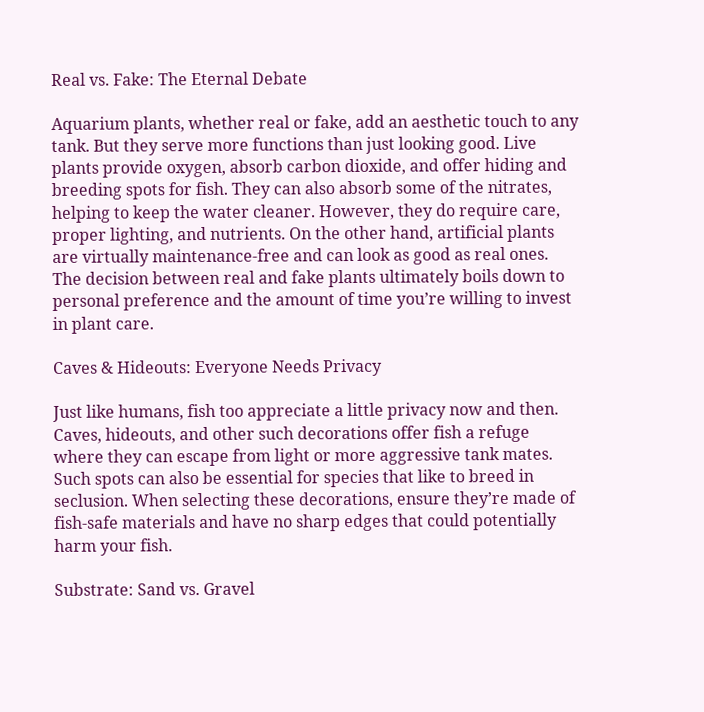Real vs. Fake: The Eternal Debate

Aquarium plants, whether real or fake, add an aesthetic touch to any tank. But they serve more functions than just looking good. Live plants provide oxygen, absorb carbon dioxide, and offer hiding and breeding spots for fish. They can also absorb some of the nitrates, helping to keep the water cleaner. However, they do require care, proper lighting, and nutrients. On the other hand, artificial plants are virtually maintenance-free and can look as good as real ones. The decision between real and fake plants ultimately boils down to personal preference and the amount of time you’re willing to invest in plant care.

Caves & Hideouts: Everyone Needs Privacy

Just like humans, fish too appreciate a little privacy now and then. Caves, hideouts, and other such decorations offer fish a refuge where they can escape from light or more aggressive tank mates. Such spots can also be essential for species that like to breed in seclusion. When selecting these decorations, ensure they’re made of fish-safe materials and have no sharp edges that could potentially harm your fish.

Substrate: Sand vs. Gravel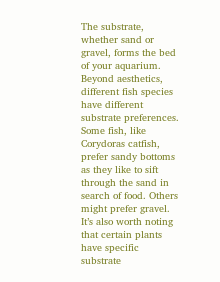The substrate, whether sand or gravel, forms the bed of your aquarium. Beyond aesthetics, different fish species have different substrate preferences. Some fish, like Corydoras catfish, prefer sandy bottoms as they like to sift through the sand in search of food. Others might prefer gravel. It’s also worth noting that certain plants have specific substrate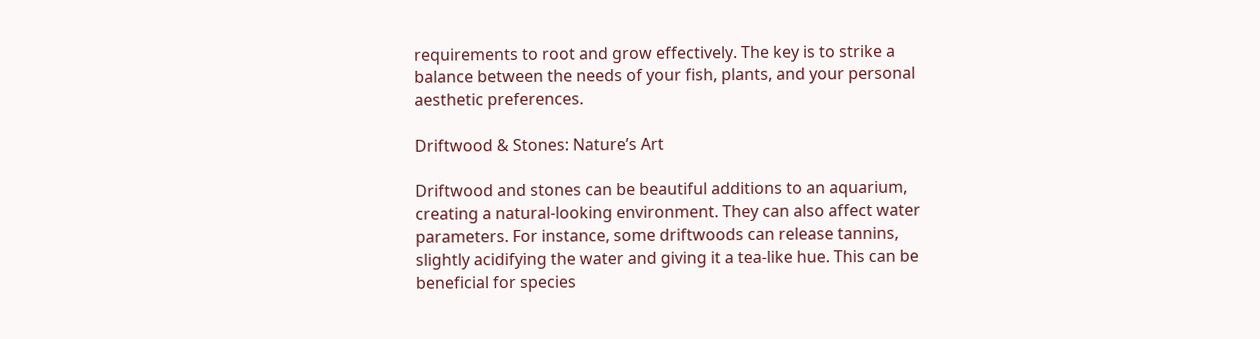requirements to root and grow effectively. The key is to strike a balance between the needs of your fish, plants, and your personal aesthetic preferences.

Driftwood & Stones: Nature’s Art

Driftwood and stones can be beautiful additions to an aquarium, creating a natural-looking environment. They can also affect water parameters. For instance, some driftwoods can release tannins, slightly acidifying the water and giving it a tea-like hue. This can be beneficial for species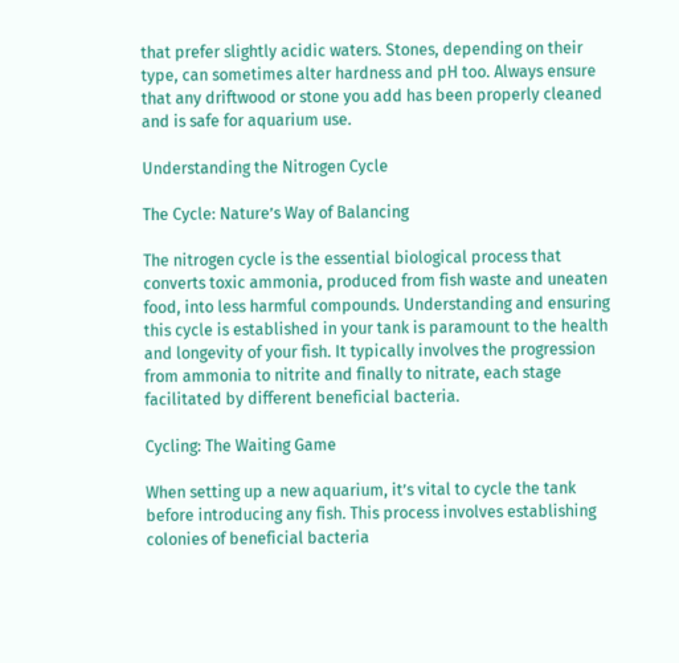that prefer slightly acidic waters. Stones, depending on their type, can sometimes alter hardness and pH too. Always ensure that any driftwood or stone you add has been properly cleaned and is safe for aquarium use.

Understanding the Nitrogen Cycle

The Cycle: Nature’s Way of Balancing

The nitrogen cycle is the essential biological process that converts toxic ammonia, produced from fish waste and uneaten food, into less harmful compounds. Understanding and ensuring this cycle is established in your tank is paramount to the health and longevity of your fish. It typically involves the progression from ammonia to nitrite and finally to nitrate, each stage facilitated by different beneficial bacteria.

Cycling: The Waiting Game

When setting up a new aquarium, it’s vital to cycle the tank before introducing any fish. This process involves establishing colonies of beneficial bacteria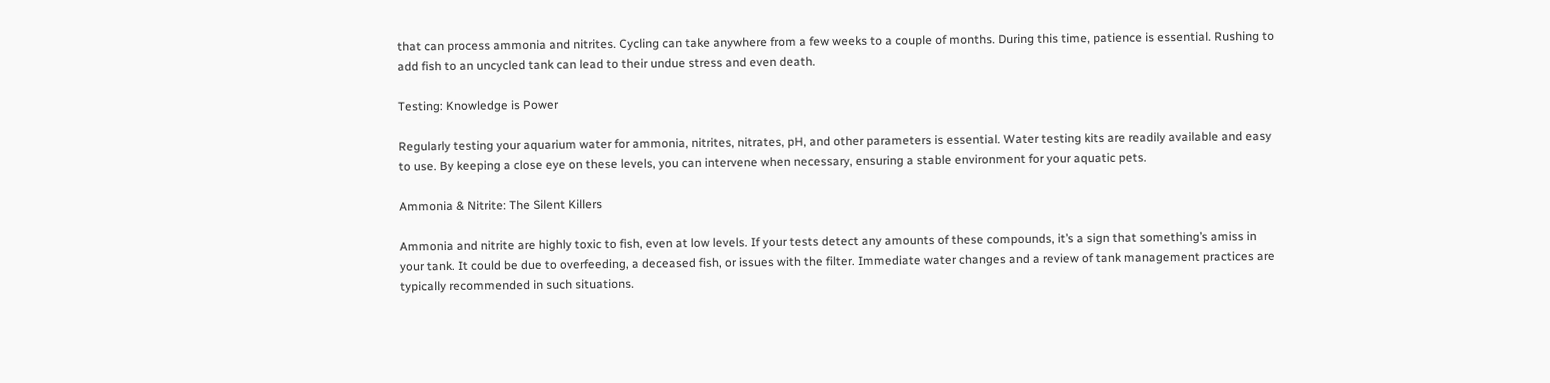that can process ammonia and nitrites. Cycling can take anywhere from a few weeks to a couple of months. During this time, patience is essential. Rushing to add fish to an uncycled tank can lead to their undue stress and even death.

Testing: Knowledge is Power

Regularly testing your aquarium water for ammonia, nitrites, nitrates, pH, and other parameters is essential. Water testing kits are readily available and easy to use. By keeping a close eye on these levels, you can intervene when necessary, ensuring a stable environment for your aquatic pets.

Ammonia & Nitrite: The Silent Killers

Ammonia and nitrite are highly toxic to fish, even at low levels. If your tests detect any amounts of these compounds, it’s a sign that something’s amiss in your tank. It could be due to overfeeding, a deceased fish, or issues with the filter. Immediate water changes and a review of tank management practices are typically recommended in such situations.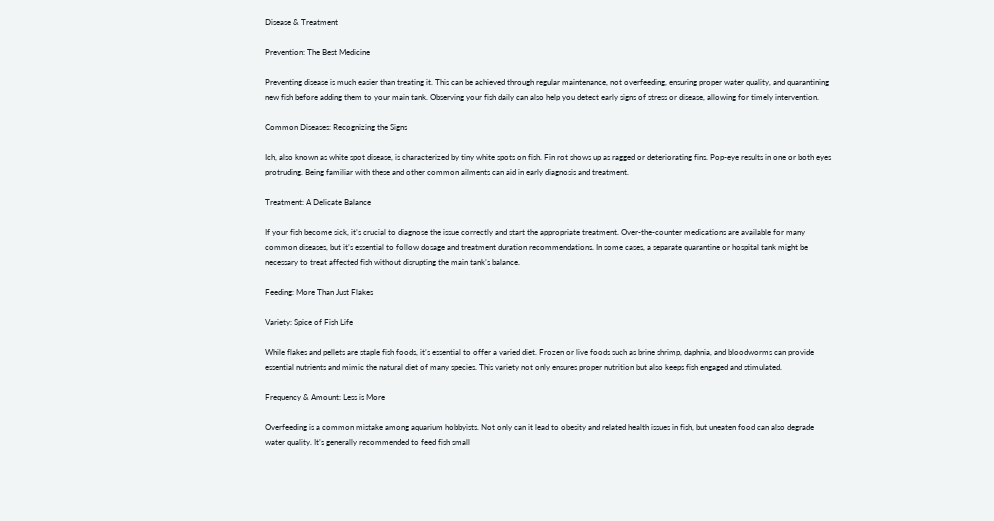Disease & Treatment

Prevention: The Best Medicine

Preventing disease is much easier than treating it. This can be achieved through regular maintenance, not overfeeding, ensuring proper water quality, and quarantining new fish before adding them to your main tank. Observing your fish daily can also help you detect early signs of stress or disease, allowing for timely intervention.

Common Diseases: Recognizing the Signs

Ich, also known as white spot disease, is characterized by tiny white spots on fish. Fin rot shows up as ragged or deteriorating fins. Pop-eye results in one or both eyes protruding. Being familiar with these and other common ailments can aid in early diagnosis and treatment.

Treatment: A Delicate Balance

If your fish become sick, it’s crucial to diagnose the issue correctly and start the appropriate treatment. Over-the-counter medications are available for many common diseases, but it’s essential to follow dosage and treatment duration recommendations. In some cases, a separate quarantine or hospital tank might be necessary to treat affected fish without disrupting the main tank’s balance.

Feeding: More Than Just Flakes

Variety: Spice of Fish Life

While flakes and pellets are staple fish foods, it’s essential to offer a varied diet. Frozen or live foods such as brine shrimp, daphnia, and bloodworms can provide essential nutrients and mimic the natural diet of many species. This variety not only ensures proper nutrition but also keeps fish engaged and stimulated.

Frequency & Amount: Less is More

Overfeeding is a common mistake among aquarium hobbyists. Not only can it lead to obesity and related health issues in fish, but uneaten food can also degrade water quality. It’s generally recommended to feed fish small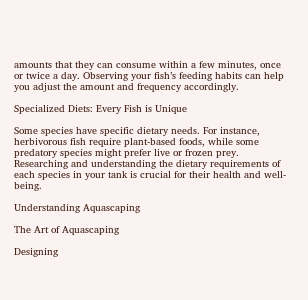amounts that they can consume within a few minutes, once or twice a day. Observing your fish’s feeding habits can help you adjust the amount and frequency accordingly.

Specialized Diets: Every Fish is Unique

Some species have specific dietary needs. For instance, herbivorous fish require plant-based foods, while some predatory species might prefer live or frozen prey. Researching and understanding the dietary requirements of each species in your tank is crucial for their health and well-being.

Understanding Aquascaping

The Art of Aquascaping

Designing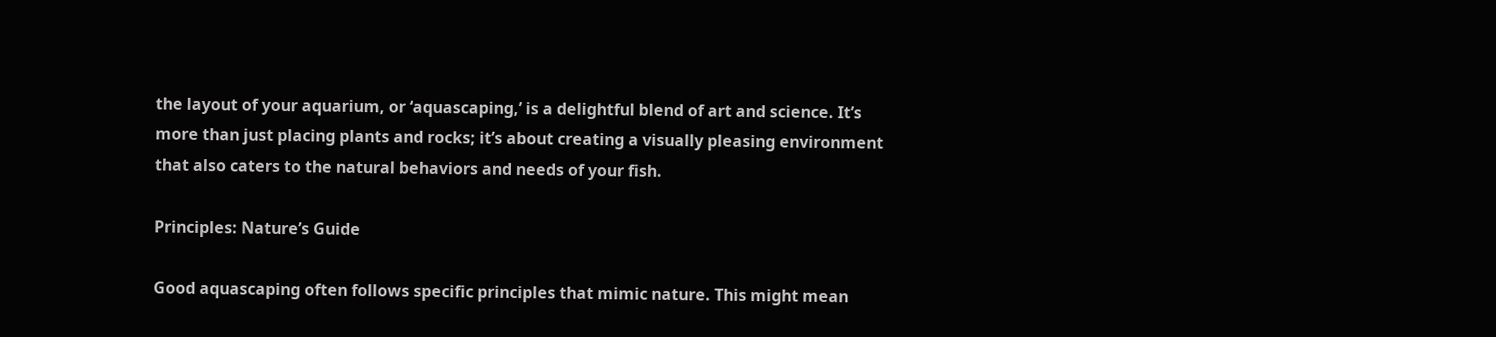the layout of your aquarium, or ‘aquascaping,’ is a delightful blend of art and science. It’s more than just placing plants and rocks; it’s about creating a visually pleasing environment that also caters to the natural behaviors and needs of your fish.

Principles: Nature’s Guide

Good aquascaping often follows specific principles that mimic nature. This might mean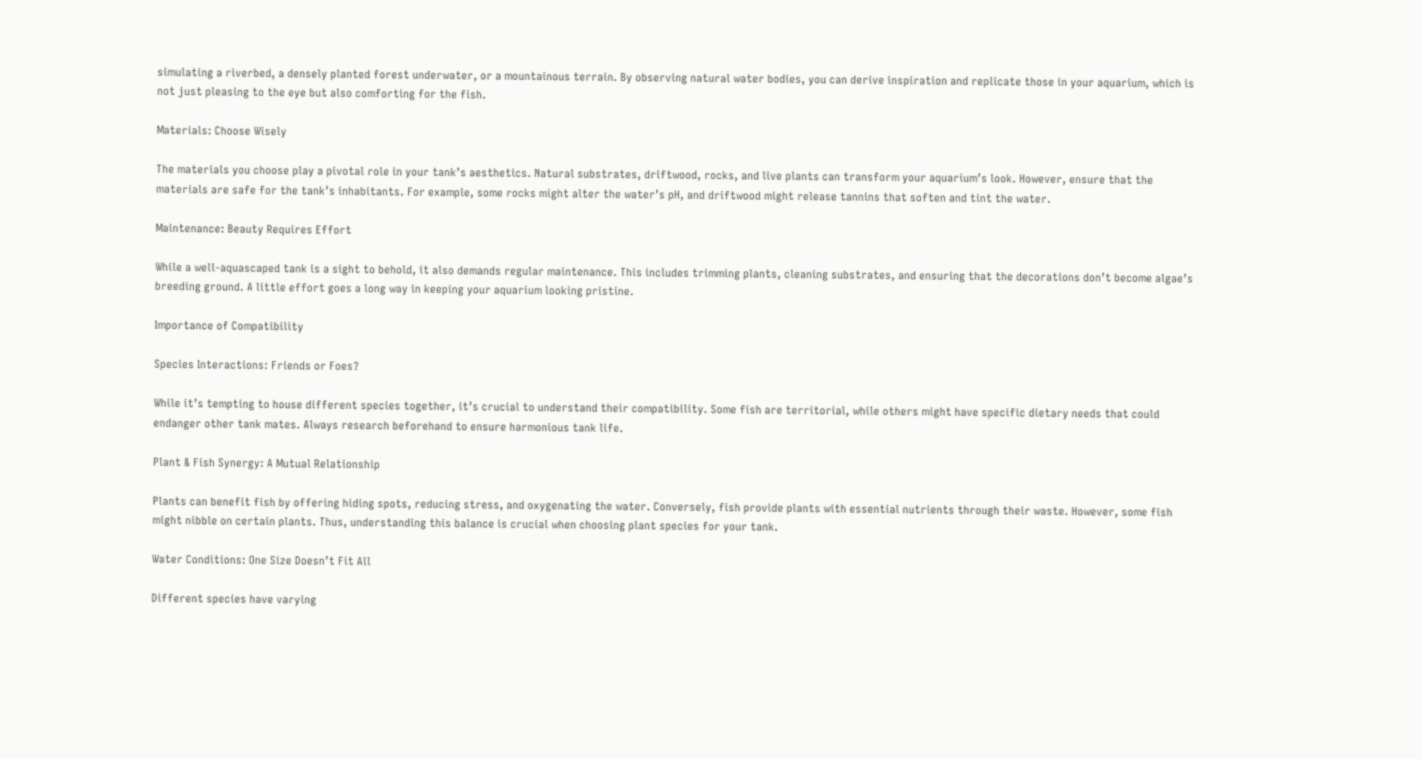simulating a riverbed, a densely planted forest underwater, or a mountainous terrain. By observing natural water bodies, you can derive inspiration and replicate those in your aquarium, which is not just pleasing to the eye but also comforting for the fish.

Materials: Choose Wisely

The materials you choose play a pivotal role in your tank’s aesthetics. Natural substrates, driftwood, rocks, and live plants can transform your aquarium’s look. However, ensure that the materials are safe for the tank’s inhabitants. For example, some rocks might alter the water’s pH, and driftwood might release tannins that soften and tint the water.

Maintenance: Beauty Requires Effort

While a well-aquascaped tank is a sight to behold, it also demands regular maintenance. This includes trimming plants, cleaning substrates, and ensuring that the decorations don’t become algae’s breeding ground. A little effort goes a long way in keeping your aquarium looking pristine.

Importance of Compatibility

Species Interactions: Friends or Foes?

While it’s tempting to house different species together, it’s crucial to understand their compatibility. Some fish are territorial, while others might have specific dietary needs that could endanger other tank mates. Always research beforehand to ensure harmonious tank life.

Plant & Fish Synergy: A Mutual Relationship

Plants can benefit fish by offering hiding spots, reducing stress, and oxygenating the water. Conversely, fish provide plants with essential nutrients through their waste. However, some fish might nibble on certain plants. Thus, understanding this balance is crucial when choosing plant species for your tank.

Water Conditions: One Size Doesn’t Fit All

Different species have varying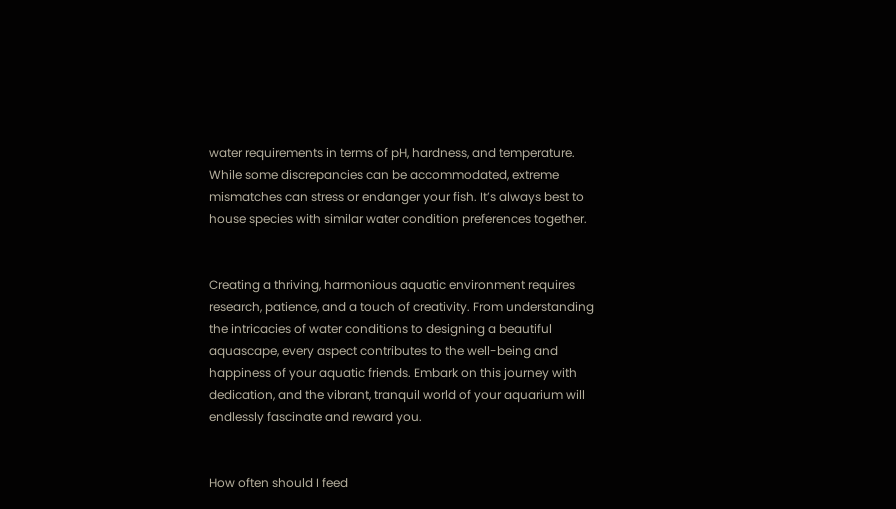water requirements in terms of pH, hardness, and temperature. While some discrepancies can be accommodated, extreme mismatches can stress or endanger your fish. It’s always best to house species with similar water condition preferences together.


Creating a thriving, harmonious aquatic environment requires research, patience, and a touch of creativity. From understanding the intricacies of water conditions to designing a beautiful aquascape, every aspect contributes to the well-being and happiness of your aquatic friends. Embark on this journey with dedication, and the vibrant, tranquil world of your aquarium will endlessly fascinate and reward you.


How often should I feed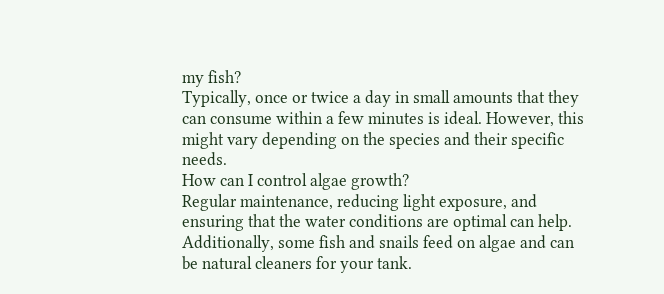my fish?
Typically, once or twice a day in small amounts that they can consume within a few minutes is ideal. However, this might vary depending on the species and their specific needs.
How can I control algae growth?
Regular maintenance, reducing light exposure, and ensuring that the water conditions are optimal can help. Additionally, some fish and snails feed on algae and can be natural cleaners for your tank.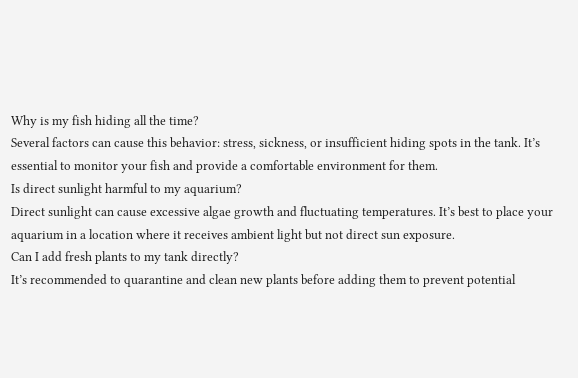Why is my fish hiding all the time?
Several factors can cause this behavior: stress, sickness, or insufficient hiding spots in the tank. It’s essential to monitor your fish and provide a comfortable environment for them.
Is direct sunlight harmful to my aquarium?
Direct sunlight can cause excessive algae growth and fluctuating temperatures. It’s best to place your aquarium in a location where it receives ambient light but not direct sun exposure.
Can I add fresh plants to my tank directly?
It’s recommended to quarantine and clean new plants before adding them to prevent potential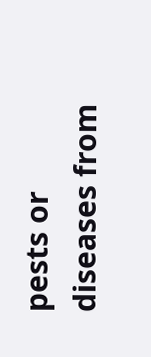pests or diseases from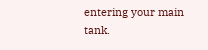entering your main tank.